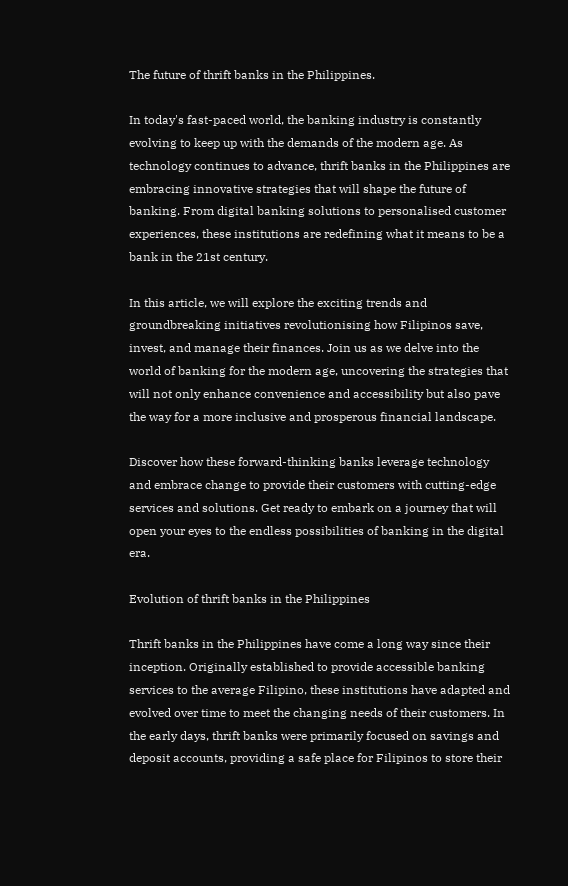The future of thrift banks in the Philippines.

In today's fast-paced world, the banking industry is constantly evolving to keep up with the demands of the modern age. As technology continues to advance, thrift banks in the Philippines are embracing innovative strategies that will shape the future of banking. From digital banking solutions to personalised customer experiences, these institutions are redefining what it means to be a bank in the 21st century.

In this article, we will explore the exciting trends and groundbreaking initiatives revolutionising how Filipinos save, invest, and manage their finances. Join us as we delve into the world of banking for the modern age, uncovering the strategies that will not only enhance convenience and accessibility but also pave the way for a more inclusive and prosperous financial landscape.

Discover how these forward-thinking banks leverage technology and embrace change to provide their customers with cutting-edge services and solutions. Get ready to embark on a journey that will open your eyes to the endless possibilities of banking in the digital era.

Evolution of thrift banks in the Philippines

Thrift banks in the Philippines have come a long way since their inception. Originally established to provide accessible banking services to the average Filipino, these institutions have adapted and evolved over time to meet the changing needs of their customers. In the early days, thrift banks were primarily focused on savings and deposit accounts, providing a safe place for Filipinos to store their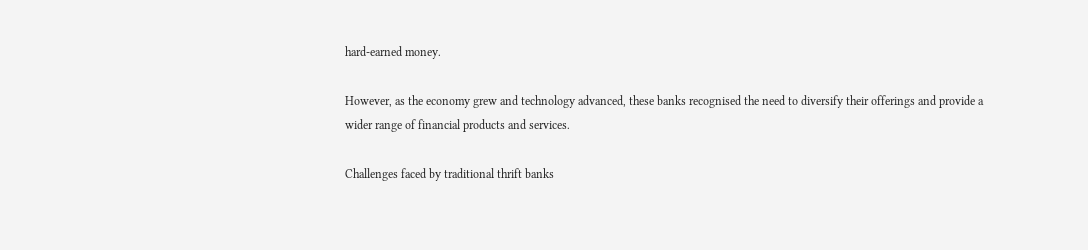hard-earned money.

However, as the economy grew and technology advanced, these banks recognised the need to diversify their offerings and provide a wider range of financial products and services.

Challenges faced by traditional thrift banks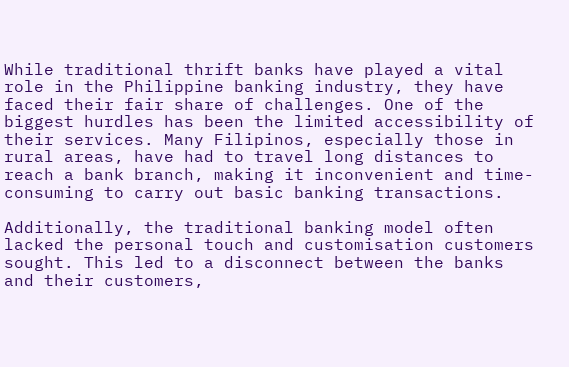While traditional thrift banks have played a vital role in the Philippine banking industry, they have faced their fair share of challenges. One of the biggest hurdles has been the limited accessibility of their services. Many Filipinos, especially those in rural areas, have had to travel long distances to reach a bank branch, making it inconvenient and time-consuming to carry out basic banking transactions.

Additionally, the traditional banking model often lacked the personal touch and customisation customers sought. This led to a disconnect between the banks and their customers,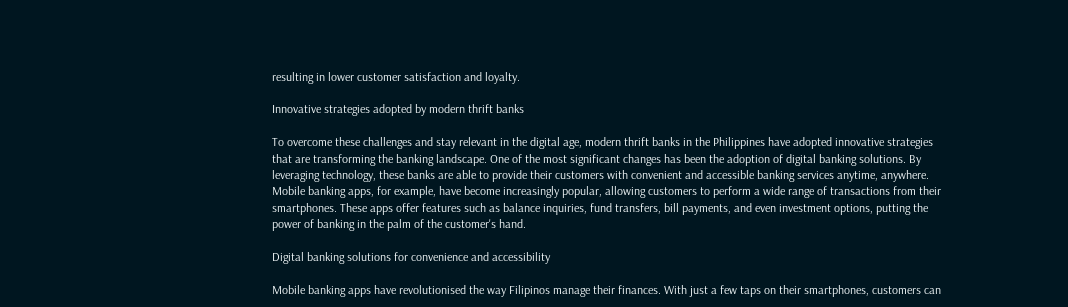resulting in lower customer satisfaction and loyalty.

Innovative strategies adopted by modern thrift banks

To overcome these challenges and stay relevant in the digital age, modern thrift banks in the Philippines have adopted innovative strategies that are transforming the banking landscape. One of the most significant changes has been the adoption of digital banking solutions. By leveraging technology, these banks are able to provide their customers with convenient and accessible banking services anytime, anywhere. Mobile banking apps, for example, have become increasingly popular, allowing customers to perform a wide range of transactions from their smartphones. These apps offer features such as balance inquiries, fund transfers, bill payments, and even investment options, putting the power of banking in the palm of the customer's hand.

Digital banking solutions for convenience and accessibility

Mobile banking apps have revolutionised the way Filipinos manage their finances. With just a few taps on their smartphones, customers can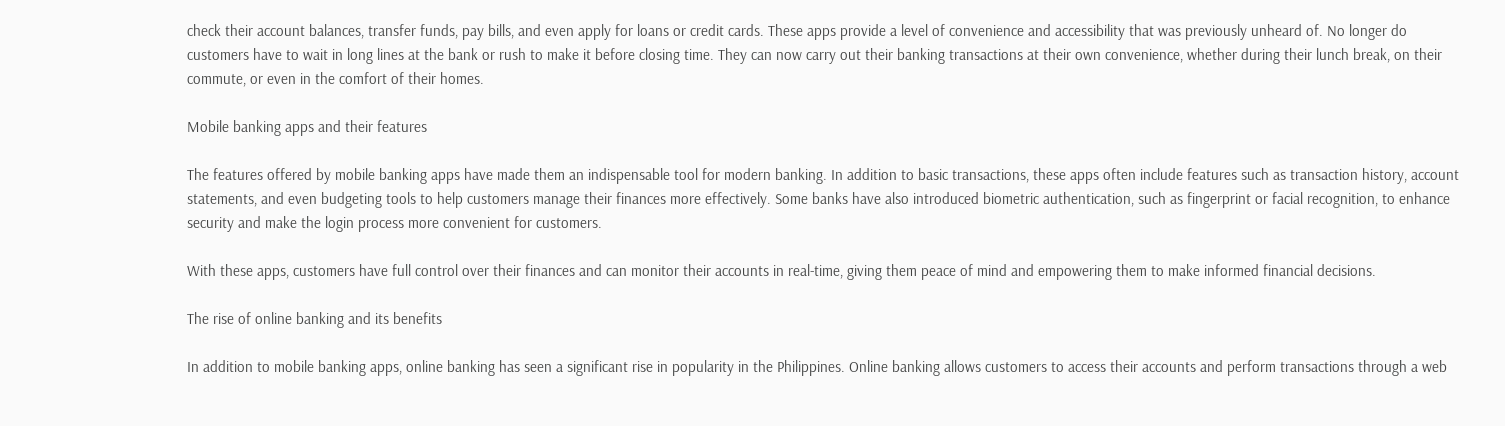check their account balances, transfer funds, pay bills, and even apply for loans or credit cards. These apps provide a level of convenience and accessibility that was previously unheard of. No longer do customers have to wait in long lines at the bank or rush to make it before closing time. They can now carry out their banking transactions at their own convenience, whether during their lunch break, on their commute, or even in the comfort of their homes.

Mobile banking apps and their features

The features offered by mobile banking apps have made them an indispensable tool for modern banking. In addition to basic transactions, these apps often include features such as transaction history, account statements, and even budgeting tools to help customers manage their finances more effectively. Some banks have also introduced biometric authentication, such as fingerprint or facial recognition, to enhance security and make the login process more convenient for customers.

With these apps, customers have full control over their finances and can monitor their accounts in real-time, giving them peace of mind and empowering them to make informed financial decisions.

The rise of online banking and its benefits

In addition to mobile banking apps, online banking has seen a significant rise in popularity in the Philippines. Online banking allows customers to access their accounts and perform transactions through a web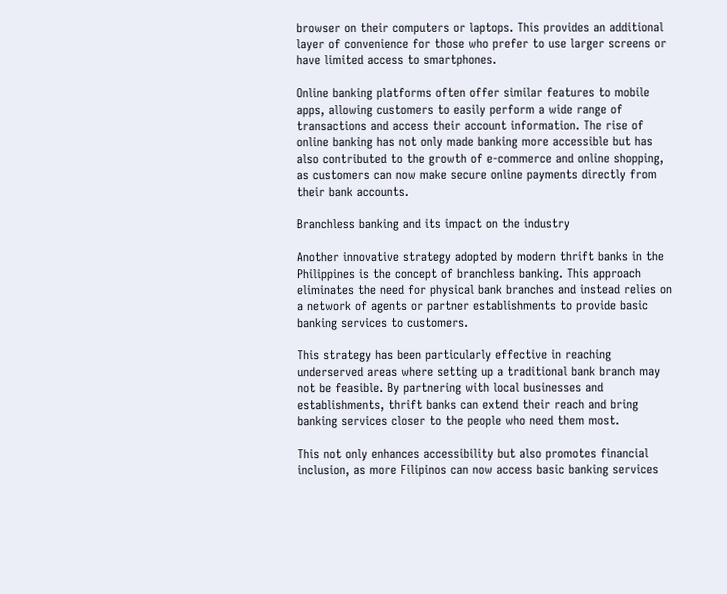browser on their computers or laptops. This provides an additional layer of convenience for those who prefer to use larger screens or have limited access to smartphones.

Online banking platforms often offer similar features to mobile apps, allowing customers to easily perform a wide range of transactions and access their account information. The rise of online banking has not only made banking more accessible but has also contributed to the growth of e-commerce and online shopping, as customers can now make secure online payments directly from their bank accounts.

Branchless banking and its impact on the industry

Another innovative strategy adopted by modern thrift banks in the Philippines is the concept of branchless banking. This approach eliminates the need for physical bank branches and instead relies on a network of agents or partner establishments to provide basic banking services to customers.

This strategy has been particularly effective in reaching underserved areas where setting up a traditional bank branch may not be feasible. By partnering with local businesses and establishments, thrift banks can extend their reach and bring banking services closer to the people who need them most.

This not only enhances accessibility but also promotes financial inclusion, as more Filipinos can now access basic banking services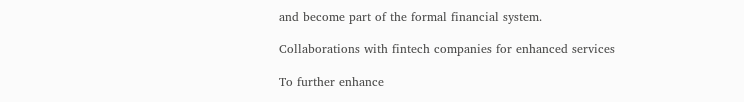and become part of the formal financial system.

Collaborations with fintech companies for enhanced services

To further enhance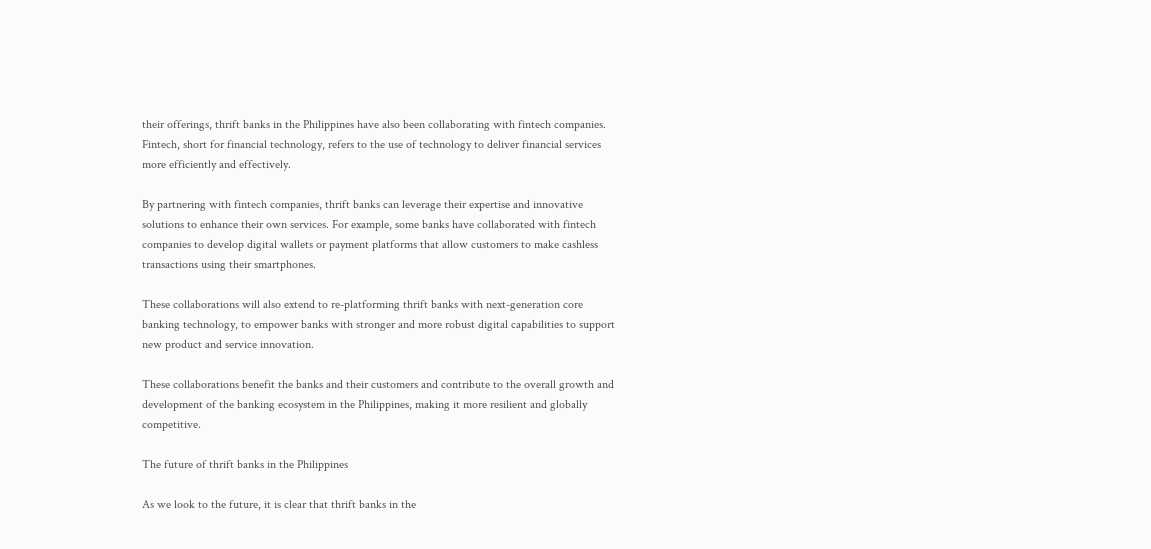their offerings, thrift banks in the Philippines have also been collaborating with fintech companies. Fintech, short for financial technology, refers to the use of technology to deliver financial services more efficiently and effectively.

By partnering with fintech companies, thrift banks can leverage their expertise and innovative solutions to enhance their own services. For example, some banks have collaborated with fintech companies to develop digital wallets or payment platforms that allow customers to make cashless transactions using their smartphones.

These collaborations will also extend to re-platforming thrift banks with next-generation core banking technology, to empower banks with stronger and more robust digital capabilities to support new product and service innovation.

These collaborations benefit the banks and their customers and contribute to the overall growth and development of the banking ecosystem in the Philippines, making it more resilient and globally competitive.

The future of thrift banks in the Philippines

As we look to the future, it is clear that thrift banks in the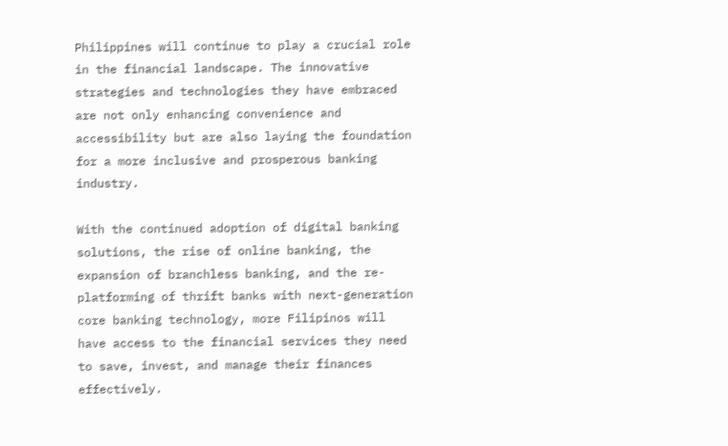Philippines will continue to play a crucial role in the financial landscape. The innovative strategies and technologies they have embraced are not only enhancing convenience and accessibility but are also laying the foundation for a more inclusive and prosperous banking industry.

With the continued adoption of digital banking solutions, the rise of online banking, the expansion of branchless banking, and the re-platforming of thrift banks with next-generation core banking technology, more Filipinos will have access to the financial services they need to save, invest, and manage their finances effectively.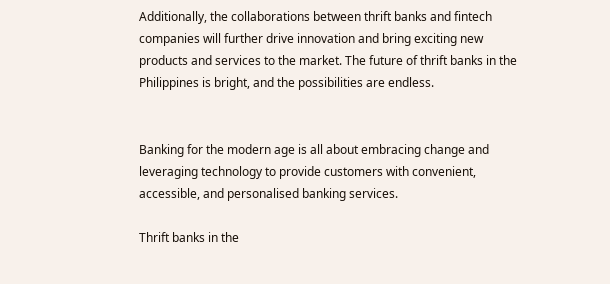Additionally, the collaborations between thrift banks and fintech companies will further drive innovation and bring exciting new products and services to the market. The future of thrift banks in the Philippines is bright, and the possibilities are endless.


Banking for the modern age is all about embracing change and leveraging technology to provide customers with convenient, accessible, and personalised banking services.

Thrift banks in the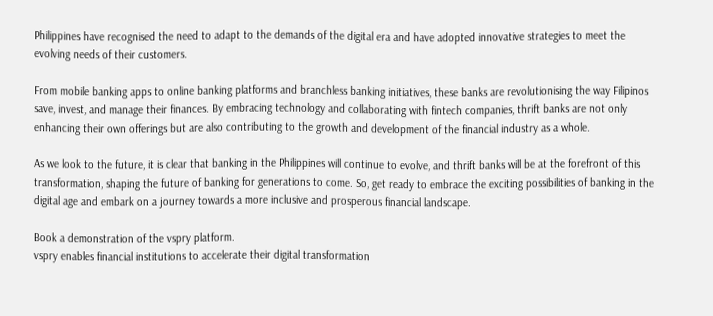Philippines have recognised the need to adapt to the demands of the digital era and have adopted innovative strategies to meet the evolving needs of their customers.

From mobile banking apps to online banking platforms and branchless banking initiatives, these banks are revolutionising the way Filipinos save, invest, and manage their finances. By embracing technology and collaborating with fintech companies, thrift banks are not only enhancing their own offerings but are also contributing to the growth and development of the financial industry as a whole.

As we look to the future, it is clear that banking in the Philippines will continue to evolve, and thrift banks will be at the forefront of this transformation, shaping the future of banking for generations to come. So, get ready to embrace the exciting possibilities of banking in the digital age and embark on a journey towards a more inclusive and prosperous financial landscape.

Book a demonstration of the vspry platform.
vspry enables financial institutions to accelerate their digital transformation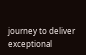journey to deliver exceptional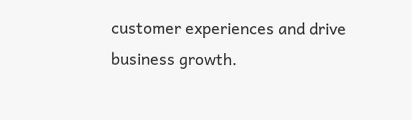customer experiences and drive business growth.